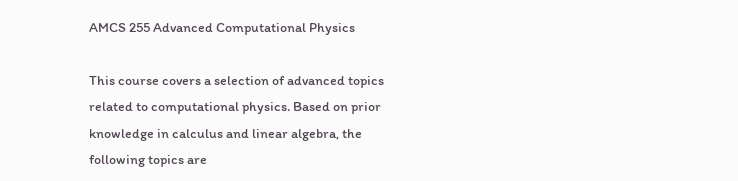AMCS 255 Advanced Computational Physics

This course covers a selection of advanced topics related to computational physics. Based on prior knowledge in calculus and linear algebra, the following topics are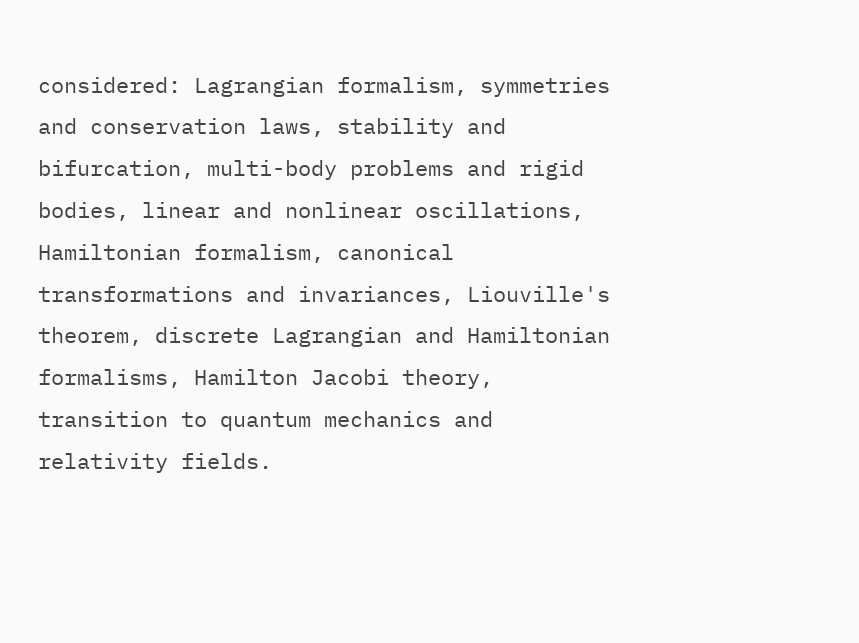considered: Lagrangian formalism, symmetries and conservation laws, stability and bifurcation, multi-body problems and rigid bodies, linear and nonlinear oscillations, Hamiltonian formalism, canonical transformations and invariances, Liouville's theorem, discrete Lagrangian and Hamiltonian formalisms, Hamilton Jacobi theory, transition to quantum mechanics and relativity fields.